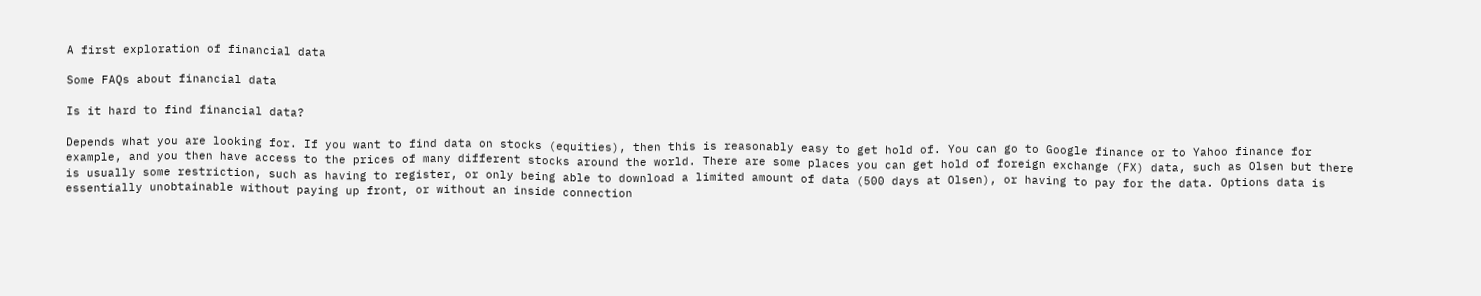A first exploration of financial data

Some FAQs about financial data

Is it hard to find financial data?

Depends what you are looking for. If you want to find data on stocks (equities), then this is reasonably easy to get hold of. You can go to Google finance or to Yahoo finance for example, and you then have access to the prices of many different stocks around the world. There are some places you can get hold of foreign exchange (FX) data, such as Olsen but there is usually some restriction, such as having to register, or only being able to download a limited amount of data (500 days at Olsen), or having to pay for the data. Options data is essentially unobtainable without paying up front, or without an inside connection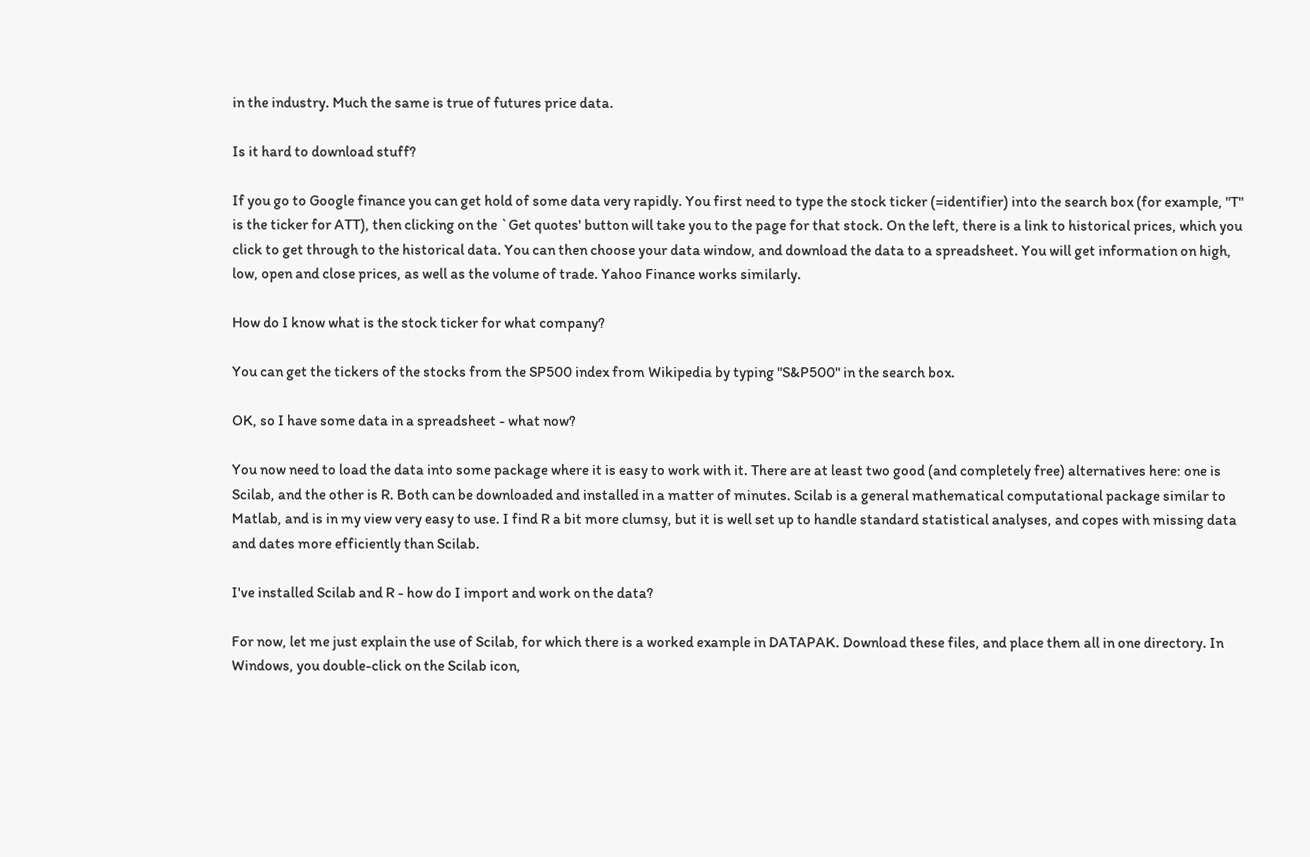in the industry. Much the same is true of futures price data.

Is it hard to download stuff?

If you go to Google finance you can get hold of some data very rapidly. You first need to type the stock ticker (=identifier) into the search box (for example, "T" is the ticker for ATT), then clicking on the `Get quotes' button will take you to the page for that stock. On the left, there is a link to historical prices, which you click to get through to the historical data. You can then choose your data window, and download the data to a spreadsheet. You will get information on high, low, open and close prices, as well as the volume of trade. Yahoo Finance works similarly.

How do I know what is the stock ticker for what company?

You can get the tickers of the stocks from the SP500 index from Wikipedia by typing "S&P500" in the search box.

OK, so I have some data in a spreadsheet - what now?

You now need to load the data into some package where it is easy to work with it. There are at least two good (and completely free) alternatives here: one is Scilab, and the other is R. Both can be downloaded and installed in a matter of minutes. Scilab is a general mathematical computational package similar to Matlab, and is in my view very easy to use. I find R a bit more clumsy, but it is well set up to handle standard statistical analyses, and copes with missing data and dates more efficiently than Scilab.

I've installed Scilab and R - how do I import and work on the data?

For now, let me just explain the use of Scilab, for which there is a worked example in DATAPAK. Download these files, and place them all in one directory. In Windows, you double-click on the Scilab icon,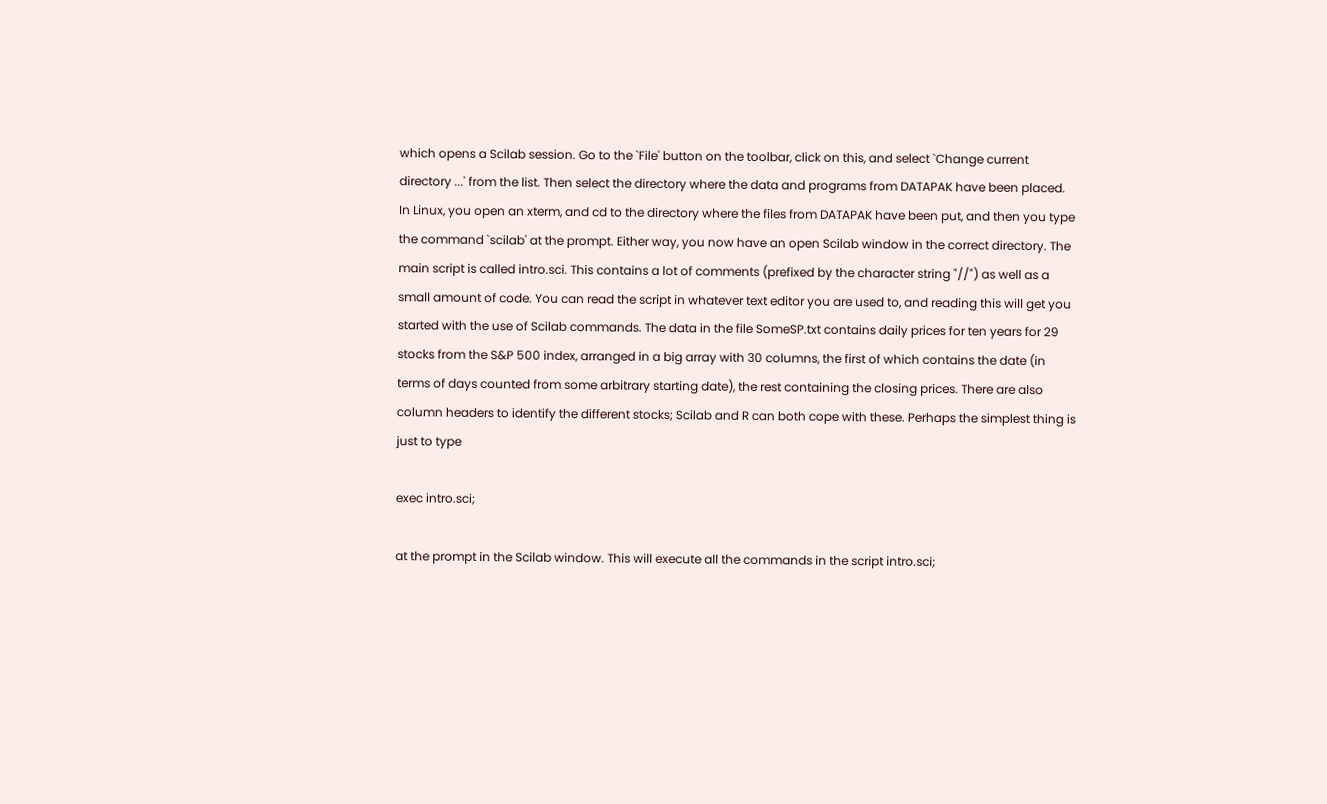which opens a Scilab session. Go to the `File' button on the toolbar, click on this, and select `Change current directory ...' from the list. Then select the directory where the data and programs from DATAPAK have been placed. In Linux, you open an xterm, and cd to the directory where the files from DATAPAK have been put, and then you type the command `scilab' at the prompt. Either way, you now have an open Scilab window in the correct directory. The main script is called intro.sci. This contains a lot of comments (prefixed by the character string "//") as well as a small amount of code. You can read the script in whatever text editor you are used to, and reading this will get you started with the use of Scilab commands. The data in the file SomeSP.txt contains daily prices for ten years for 29 stocks from the S&P 500 index, arranged in a big array with 30 columns, the first of which contains the date (in terms of days counted from some arbitrary starting date), the rest containing the closing prices. There are also column headers to identify the different stocks; Scilab and R can both cope with these. Perhaps the simplest thing is just to type

exec intro.sci;

at the prompt in the Scilab window. This will execute all the commands in the script intro.sci;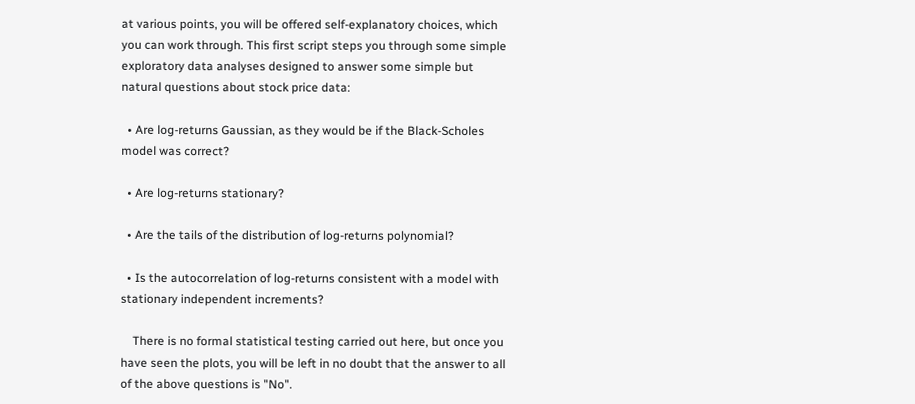at various points, you will be offered self-explanatory choices, which you can work through. This first script steps you through some simple exploratory data analyses designed to answer some simple but natural questions about stock price data:

  • Are log-returns Gaussian, as they would be if the Black-Scholes model was correct?

  • Are log-returns stationary?

  • Are the tails of the distribution of log-returns polynomial?

  • Is the autocorrelation of log-returns consistent with a model with stationary independent increments?

    There is no formal statistical testing carried out here, but once you have seen the plots, you will be left in no doubt that the answer to all of the above questions is "No".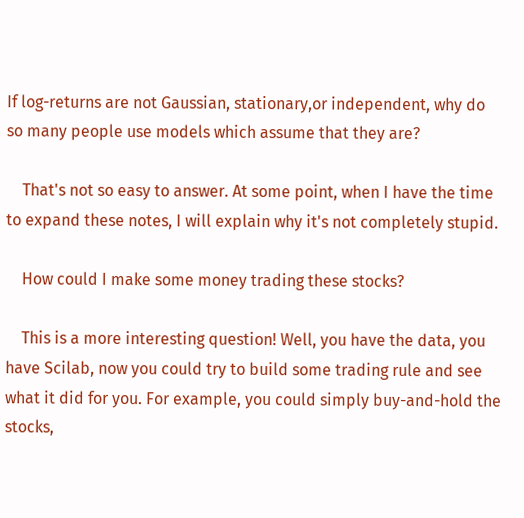If log-returns are not Gaussian, stationary,or independent, why do so many people use models which assume that they are?

    That's not so easy to answer. At some point, when I have the time to expand these notes, I will explain why it's not completely stupid.

    How could I make some money trading these stocks?

    This is a more interesting question! Well, you have the data, you have Scilab, now you could try to build some trading rule and see what it did for you. For example, you could simply buy-and-hold the stocks,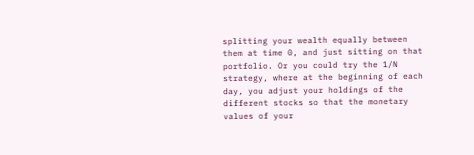splitting your wealth equally between them at time 0, and just sitting on that portfolio. Or you could try the 1/N strategy, where at the beginning of each day, you adjust your holdings of the different stocks so that the monetary values of your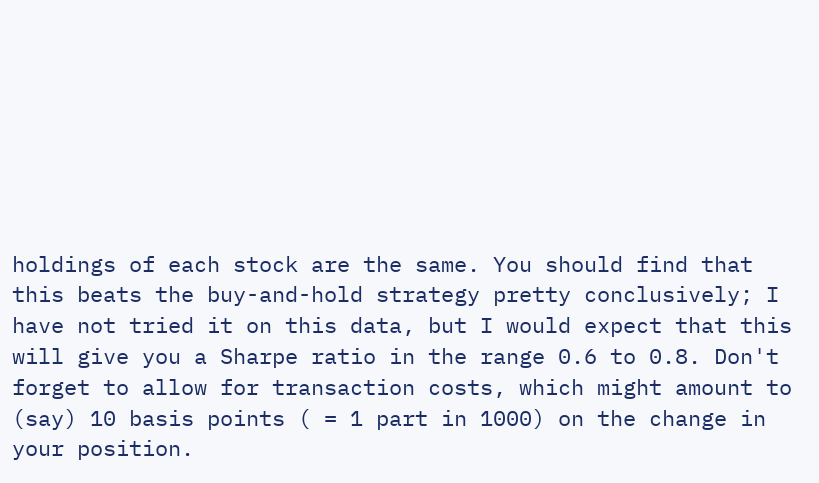holdings of each stock are the same. You should find that this beats the buy-and-hold strategy pretty conclusively; I have not tried it on this data, but I would expect that this will give you a Sharpe ratio in the range 0.6 to 0.8. Don't forget to allow for transaction costs, which might amount to (say) 10 basis points ( = 1 part in 1000) on the change in your position.